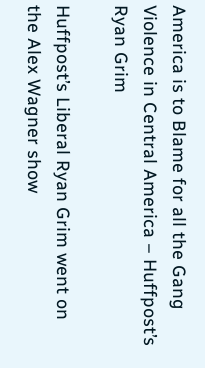America is to Blame for all the Gang Violence in Central America – Huffpost’s Ryan Grim

Huffpost’s Liberal Ryan Grim went on the Alex Wagner show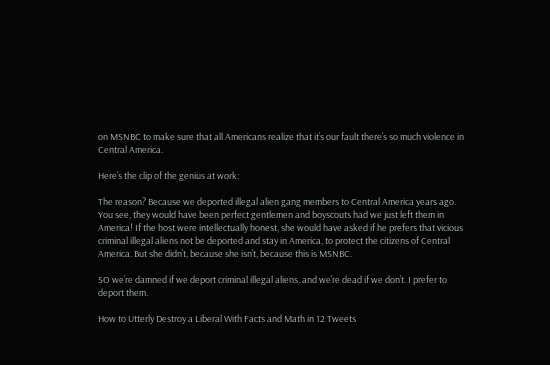on MSNBC to make sure that all Americans realize that it’s our fault there’s so much violence in Central America.

Here’s the clip of the genius at work:

The reason? Because we deported illegal alien gang members to Central America years ago. You see, they would have been perfect gentlemen and boyscouts had we just left them in America! If the host were intellectually honest, she would have asked if he prefers that vicious criminal illegal aliens not be deported and stay in America, to protect the citizens of Central America. But she didn’t, because she isn’t, because this is MSNBC.

SO we’re damned if we deport criminal illegal aliens, and we’re dead if we don’t. I prefer to deport them.

How to Utterly Destroy a Liberal With Facts and Math in 12 Tweets